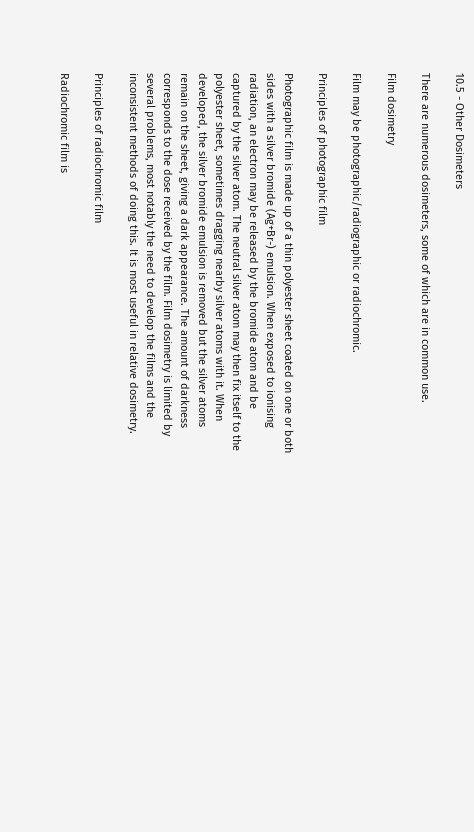10.5 - Other Dosimeters

There are numerous dosimeters, some of which are in common use.

Film dosimetry

Film may be photographic/radiographic or radiochromic.

Principles of photographic film

Photographic film is made up of a thin polyester sheet coated on one or both sides with a silver bromide (Ag+Br-) emulsion. When exposed to ionising radiation, an electron may be released by the bromide atom and be captured by the silver atom. The neutral silver atom may then fix itself to the polyester sheet, sometimes dragging nearby silver atoms with it. When developed, the silver bromide emulsion is removed but the silver atoms remain on the sheet, giving a dark appearance. The amount of darkness corresponds to the dose received by the film. Film dosimetry is limited by several problems, most notably the need to develop the films and the inconsistent methods of doing this. It is most useful in relative dosimetry.

Principles of radiochromic film

Radiochromic film is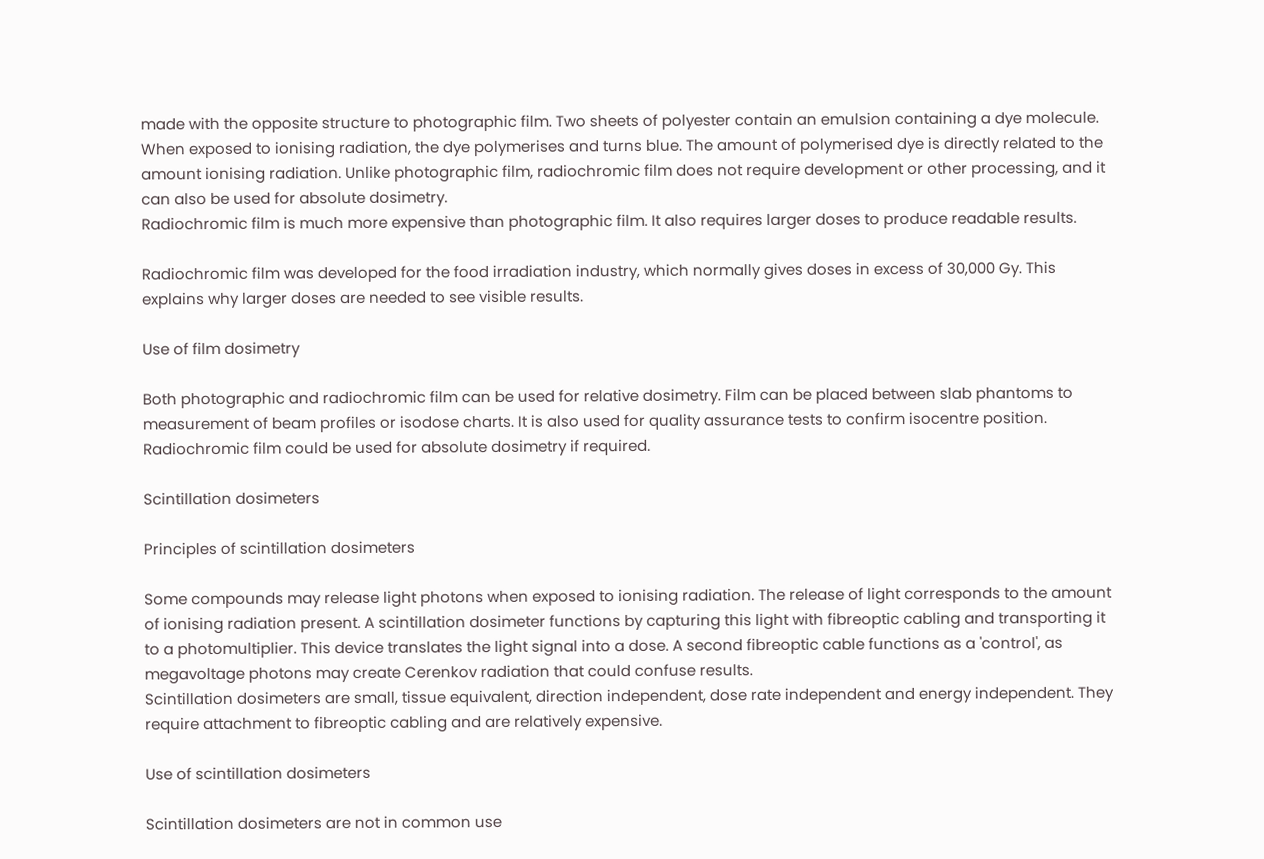made with the opposite structure to photographic film. Two sheets of polyester contain an emulsion containing a dye molecule. When exposed to ionising radiation, the dye polymerises and turns blue. The amount of polymerised dye is directly related to the amount ionising radiation. Unlike photographic film, radiochromic film does not require development or other processing, and it can also be used for absolute dosimetry.
Radiochromic film is much more expensive than photographic film. It also requires larger doses to produce readable results.

Radiochromic film was developed for the food irradiation industry, which normally gives doses in excess of 30,000 Gy. This explains why larger doses are needed to see visible results.

Use of film dosimetry

Both photographic and radiochromic film can be used for relative dosimetry. Film can be placed between slab phantoms to measurement of beam profiles or isodose charts. It is also used for quality assurance tests to confirm isocentre position.
Radiochromic film could be used for absolute dosimetry if required.

Scintillation dosimeters

Principles of scintillation dosimeters

Some compounds may release light photons when exposed to ionising radiation. The release of light corresponds to the amount of ionising radiation present. A scintillation dosimeter functions by capturing this light with fibreoptic cabling and transporting it to a photomultiplier. This device translates the light signal into a dose. A second fibreoptic cable functions as a 'control', as megavoltage photons may create Cerenkov radiation that could confuse results.
Scintillation dosimeters are small, tissue equivalent, direction independent, dose rate independent and energy independent. They require attachment to fibreoptic cabling and are relatively expensive.

Use of scintillation dosimeters

Scintillation dosimeters are not in common use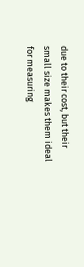due to their cost, but their small size makes them ideal for measuring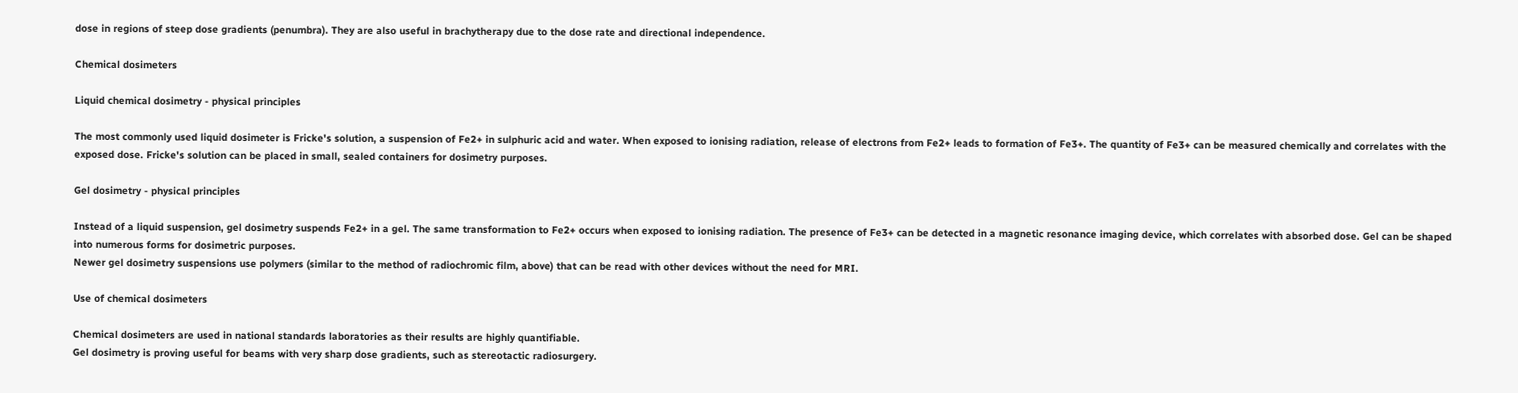dose in regions of steep dose gradients (penumbra). They are also useful in brachytherapy due to the dose rate and directional independence.

Chemical dosimeters

Liquid chemical dosimetry - physical principles

The most commonly used liquid dosimeter is Fricke's solution, a suspension of Fe2+ in sulphuric acid and water. When exposed to ionising radiation, release of electrons from Fe2+ leads to formation of Fe3+. The quantity of Fe3+ can be measured chemically and correlates with the exposed dose. Fricke's solution can be placed in small, sealed containers for dosimetry purposes.

Gel dosimetry - physical principles

Instead of a liquid suspension, gel dosimetry suspends Fe2+ in a gel. The same transformation to Fe2+ occurs when exposed to ionising radiation. The presence of Fe3+ can be detected in a magnetic resonance imaging device, which correlates with absorbed dose. Gel can be shaped into numerous forms for dosimetric purposes.
Newer gel dosimetry suspensions use polymers (similar to the method of radiochromic film, above) that can be read with other devices without the need for MRI.

Use of chemical dosimeters

Chemical dosimeters are used in national standards laboratories as their results are highly quantifiable.
Gel dosimetry is proving useful for beams with very sharp dose gradients, such as stereotactic radiosurgery.